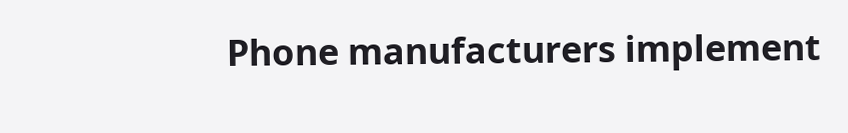Phone manufacturers implement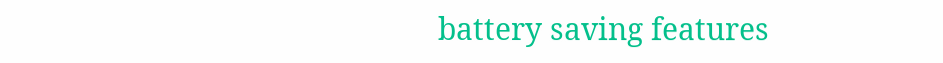battery saving features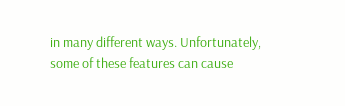in many different ways. Unfortunately, some of these features can cause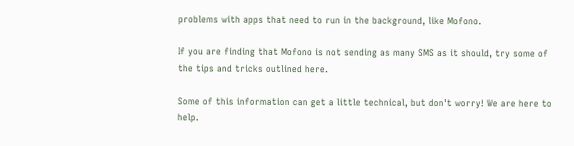problems with apps that need to run in the background, like Mofono.

If you are finding that Mofono is not sending as many SMS as it should, try some of the tips and tricks outlined here.

Some of this information can get a little technical, but don't worry! We are here to help.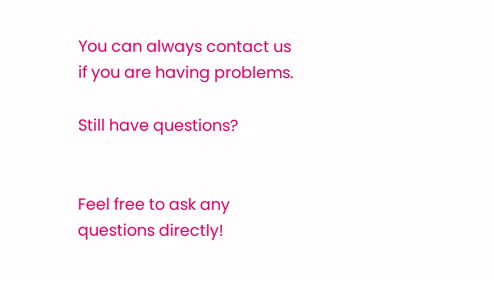You can always contact us if you are having problems.

Still have questions?


Feel free to ask any
questions directly!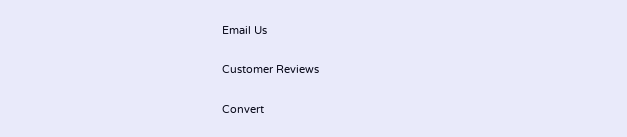Email Us

Customer Reviews

Convert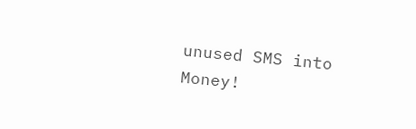unused SMS into Money!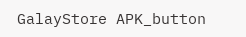GalayStore APK_button